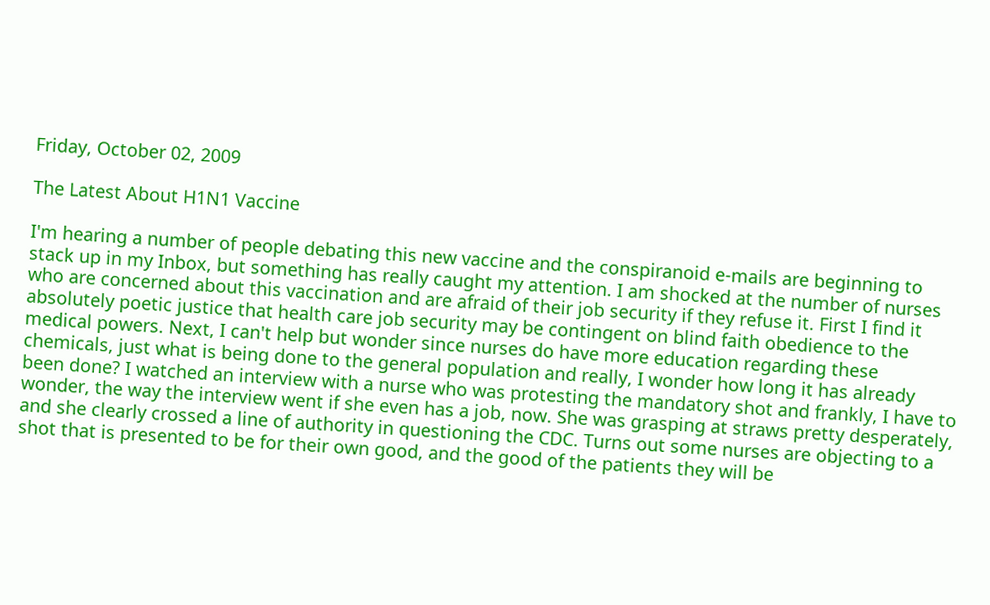Friday, October 02, 2009

The Latest About H1N1 Vaccine

I'm hearing a number of people debating this new vaccine and the conspiranoid e-mails are beginning to stack up in my Inbox, but something has really caught my attention. I am shocked at the number of nurses who are concerned about this vaccination and are afraid of their job security if they refuse it. First I find it absolutely poetic justice that health care job security may be contingent on blind faith obedience to the medical powers. Next, I can't help but wonder since nurses do have more education regarding these chemicals, just what is being done to the general population and really, I wonder how long it has already been done? I watched an interview with a nurse who was protesting the mandatory shot and frankly, I have to wonder, the way the interview went if she even has a job, now. She was grasping at straws pretty desperately, and she clearly crossed a line of authority in questioning the CDC. Turns out some nurses are objecting to a shot that is presented to be for their own good, and the good of the patients they will be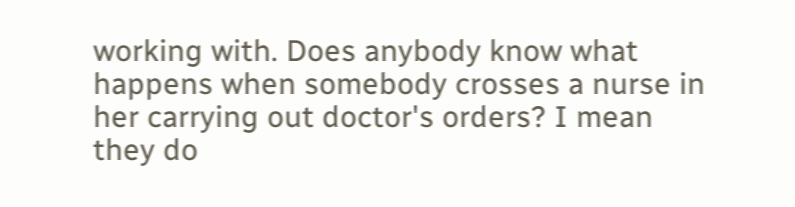working with. Does anybody know what happens when somebody crosses a nurse in her carrying out doctor's orders? I mean they do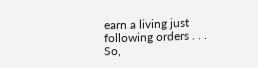earn a living just following orders . . . So,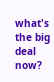what's the big deal now?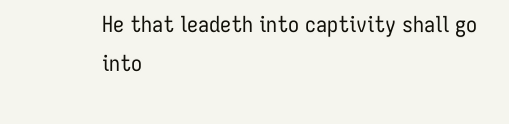He that leadeth into captivity shall go into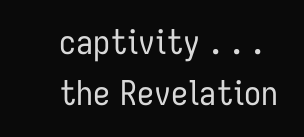captivity . . . the Revelation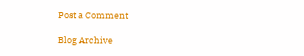Post a Comment

Blog Archive